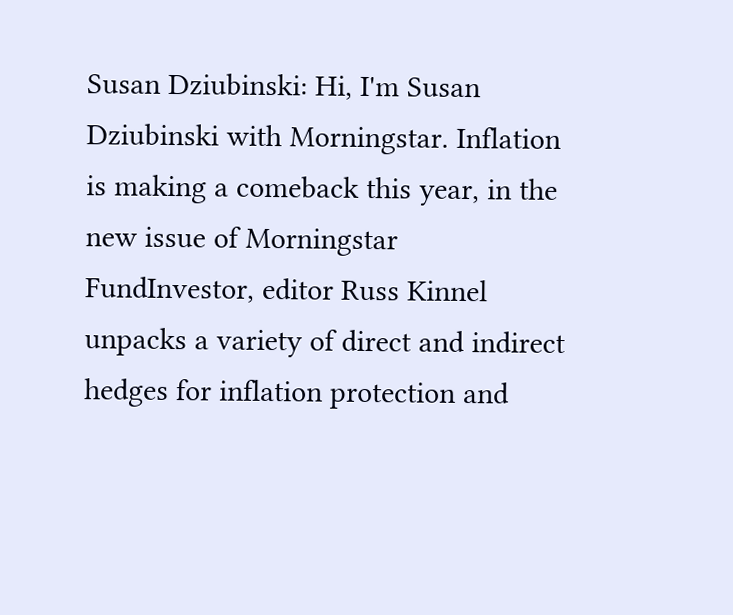Susan Dziubinski: Hi, I'm Susan Dziubinski with Morningstar. Inflation is making a comeback this year, in the new issue of Morningstar FundInvestor, editor Russ Kinnel unpacks a variety of direct and indirect hedges for inflation protection and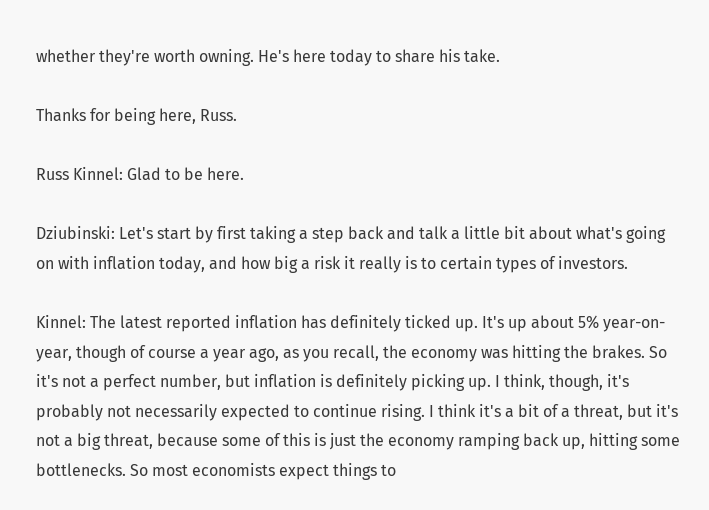whether they're worth owning. He's here today to share his take.

Thanks for being here, Russ.

Russ Kinnel: Glad to be here.

Dziubinski: Let's start by first taking a step back and talk a little bit about what's going on with inflation today, and how big a risk it really is to certain types of investors.

Kinnel: The latest reported inflation has definitely ticked up. It's up about 5% year-on-year, though of course a year ago, as you recall, the economy was hitting the brakes. So it's not a perfect number, but inflation is definitely picking up. I think, though, it's probably not necessarily expected to continue rising. I think it's a bit of a threat, but it's not a big threat, because some of this is just the economy ramping back up, hitting some bottlenecks. So most economists expect things to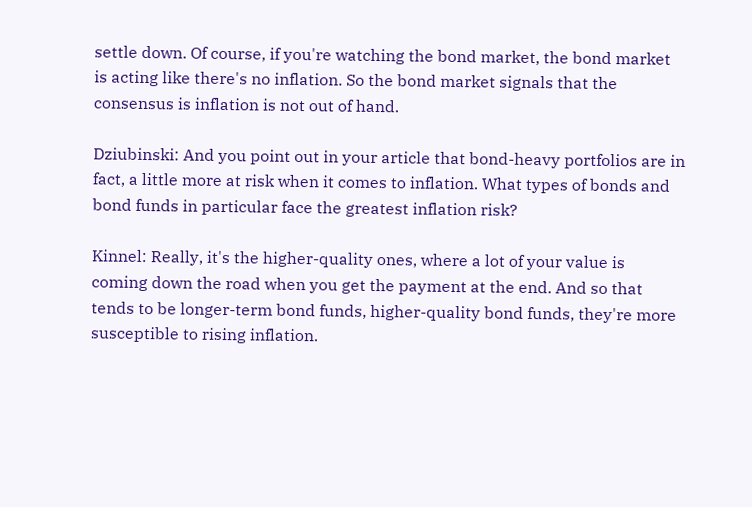settle down. Of course, if you're watching the bond market, the bond market is acting like there's no inflation. So the bond market signals that the consensus is inflation is not out of hand.

Dziubinski: And you point out in your article that bond-heavy portfolios are in fact, a little more at risk when it comes to inflation. What types of bonds and bond funds in particular face the greatest inflation risk?

Kinnel: Really, it's the higher-quality ones, where a lot of your value is coming down the road when you get the payment at the end. And so that tends to be longer-term bond funds, higher-quality bond funds, they're more susceptible to rising inflation.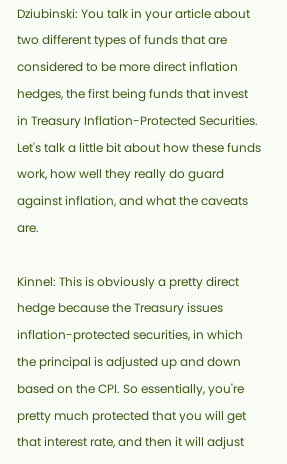Dziubinski: You talk in your article about two different types of funds that are considered to be more direct inflation hedges, the first being funds that invest in Treasury Inflation-Protected Securities. Let's talk a little bit about how these funds work, how well they really do guard against inflation, and what the caveats are.

Kinnel: This is obviously a pretty direct hedge because the Treasury issues inflation-protected securities, in which the principal is adjusted up and down based on the CPI. So essentially, you're pretty much protected that you will get that interest rate, and then it will adjust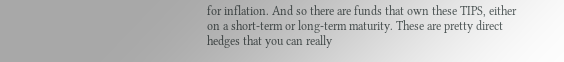for inflation. And so there are funds that own these TIPS, either on a short-term or long-term maturity. These are pretty direct hedges that you can really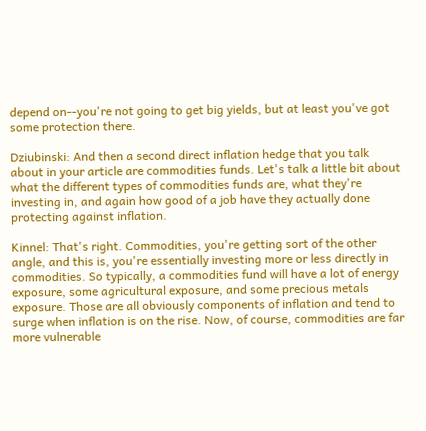depend on--you're not going to get big yields, but at least you've got some protection there.

Dziubinski: And then a second direct inflation hedge that you talk about in your article are commodities funds. Let's talk a little bit about what the different types of commodities funds are, what they're investing in, and again how good of a job have they actually done protecting against inflation.

Kinnel: That's right. Commodities, you're getting sort of the other angle, and this is, you're essentially investing more or less directly in commodities. So typically, a commodities fund will have a lot of energy exposure, some agricultural exposure, and some precious metals exposure. Those are all obviously components of inflation and tend to surge when inflation is on the rise. Now, of course, commodities are far more vulnerable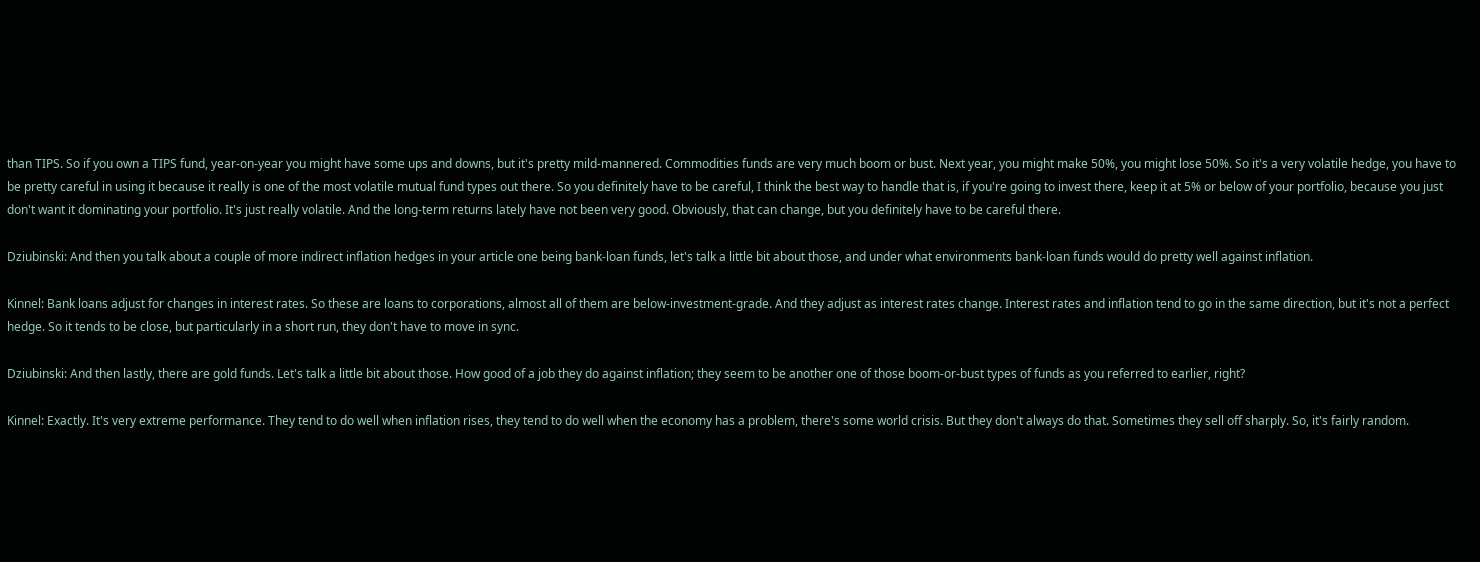than TIPS. So if you own a TIPS fund, year-on-year you might have some ups and downs, but it's pretty mild-mannered. Commodities funds are very much boom or bust. Next year, you might make 50%, you might lose 50%. So it's a very volatile hedge, you have to be pretty careful in using it because it really is one of the most volatile mutual fund types out there. So you definitely have to be careful, I think the best way to handle that is, if you're going to invest there, keep it at 5% or below of your portfolio, because you just don't want it dominating your portfolio. It's just really volatile. And the long-term returns lately have not been very good. Obviously, that can change, but you definitely have to be careful there.

Dziubinski: And then you talk about a couple of more indirect inflation hedges in your article one being bank-loan funds, let's talk a little bit about those, and under what environments bank-loan funds would do pretty well against inflation.

Kinnel: Bank loans adjust for changes in interest rates. So these are loans to corporations, almost all of them are below-investment-grade. And they adjust as interest rates change. Interest rates and inflation tend to go in the same direction, but it's not a perfect hedge. So it tends to be close, but particularly in a short run, they don't have to move in sync.

Dziubinski: And then lastly, there are gold funds. Let's talk a little bit about those. How good of a job they do against inflation; they seem to be another one of those boom-or-bust types of funds as you referred to earlier, right?

Kinnel: Exactly. It's very extreme performance. They tend to do well when inflation rises, they tend to do well when the economy has a problem, there's some world crisis. But they don't always do that. Sometimes they sell off sharply. So, it's fairly random.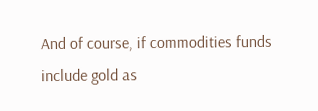And of course, if commodities funds include gold as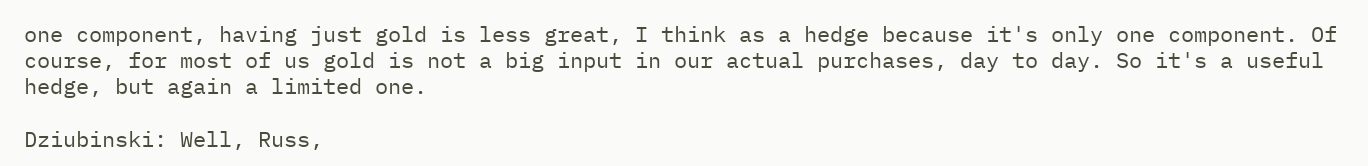one component, having just gold is less great, I think as a hedge because it's only one component. Of course, for most of us gold is not a big input in our actual purchases, day to day. So it's a useful hedge, but again a limited one.

Dziubinski: Well, Russ,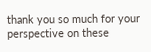thank you so much for your perspective on these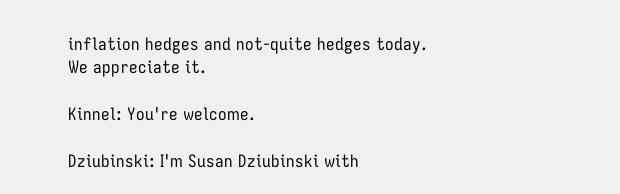inflation hedges and not-quite hedges today. We appreciate it.

Kinnel: You're welcome.

Dziubinski: I'm Susan Dziubinski with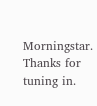Morningstar. Thanks for tuning in.